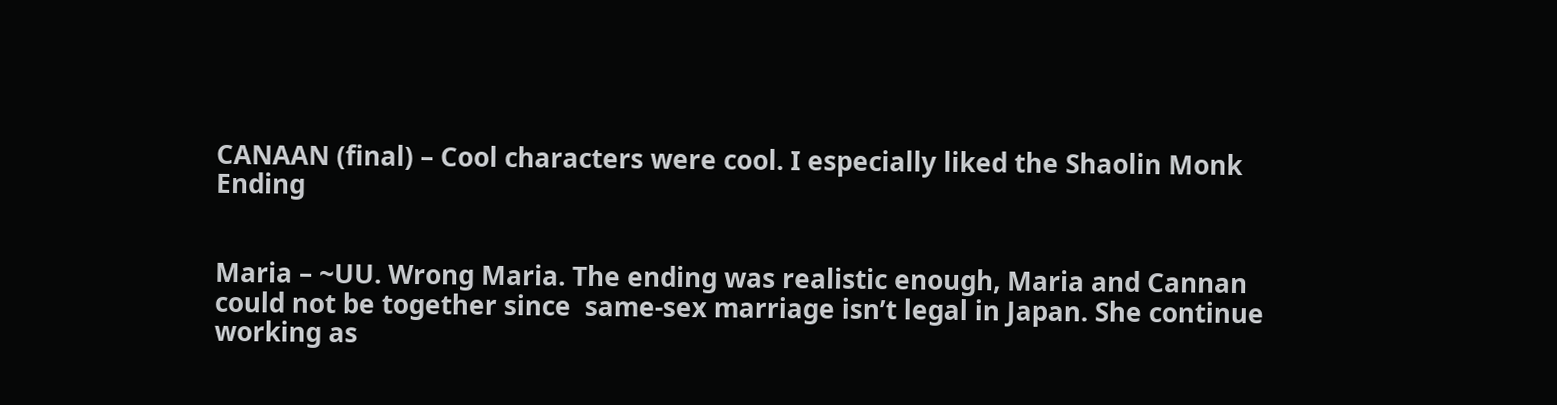CANAAN (final) – Cool characters were cool. I especially liked the Shaolin Monk Ending


Maria – ~UU. Wrong Maria. The ending was realistic enough, Maria and Cannan could not be together since  same-sex marriage isn’t legal in Japan. She continue working as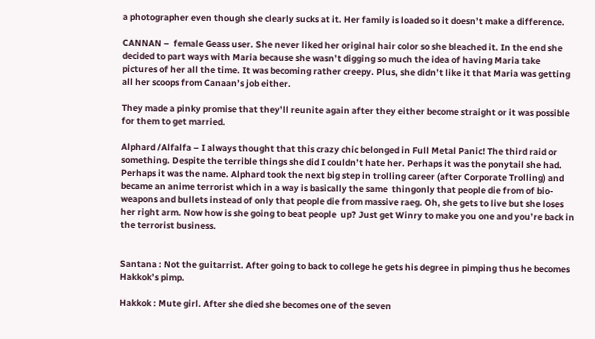a photographer even though she clearly sucks at it. Her family is loaded so it doesn’t make a difference.

CANNAN –  female Geass user. She never liked her original hair color so she bleached it. In the end she decided to part ways with Maria because she wasn’t digging so much the idea of having Maria take pictures of her all the time. It was becoming rather creepy. Plus, she didn’t like it that Maria was getting all her scoops from Canaan’s job either.

They made a pinky promise that they’ll reunite again after they either become straight or it was possible for them to get married.

Alphard /Alfalfa – I always thought that this crazy chic belonged in Full Metal Panic! The third raid or something. Despite the terrible things she did I couldn’t hate her. Perhaps it was the ponytail she had. Perhaps it was the name. Alphard took the next big step in trolling career (after Corporate Trolling) and became an anime terrorist which in a way is basically the same  thingonly that people die from of bio-weapons and bullets instead of only that people die from massive raeg. Oh, she gets to live but she loses her right arm. Now how is she going to beat people  up? Just get Winry to make you one and you’re back in the terrorist business.


Santana : Not the guitarrist. After going to back to college he gets his degree in pimping thus he becomes Hakkok’s pimp.

Hakkok : Mute girl. After she died she becomes one of the seven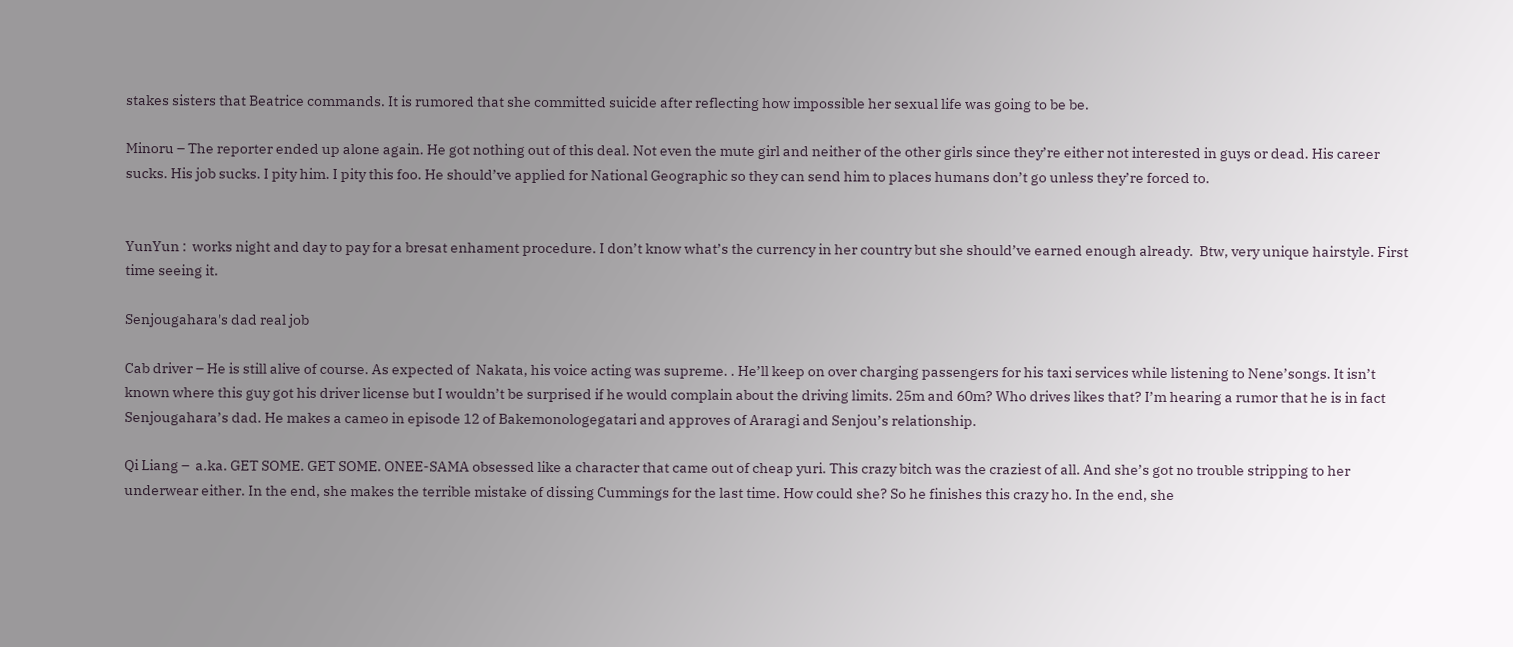stakes sisters that Beatrice commands. It is rumored that she committed suicide after reflecting how impossible her sexual life was going to be be.

Minoru – The reporter ended up alone again. He got nothing out of this deal. Not even the mute girl and neither of the other girls since they’re either not interested in guys or dead. His career sucks. His job sucks. I pity him. I pity this foo. He should’ve applied for National Geographic so they can send him to places humans don’t go unless they’re forced to.


YunYun :  works night and day to pay for a bresat enhament procedure. I don’t know what’s the currency in her country but she should’ve earned enough already.  Btw, very unique hairstyle. First time seeing it.

Senjougahara's dad real job

Cab driver – He is still alive of course. As expected of  Nakata, his voice acting was supreme. . He’ll keep on over charging passengers for his taxi services while listening to Nene’songs. It isn’t known where this guy got his driver license but I wouldn’t be surprised if he would complain about the driving limits. 25m and 60m? Who drives likes that? I’m hearing a rumor that he is in fact Senjougahara’s dad. He makes a cameo in episode 12 of Bakemonologegatari and approves of Araragi and Senjou’s relationship.

Qi Liang –  a.ka. GET SOME. GET SOME. ONEE-SAMA obsessed like a character that came out of cheap yuri. This crazy bitch was the craziest of all. And she’s got no trouble stripping to her underwear either. In the end, she makes the terrible mistake of dissing Cummings for the last time. How could she? So he finishes this crazy ho. In the end, she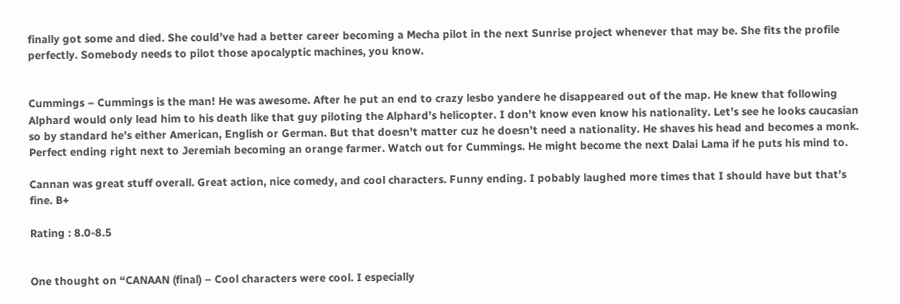finally got some and died. She could’ve had a better career becoming a Mecha pilot in the next Sunrise project whenever that may be. She fits the profile perfectly. Somebody needs to pilot those apocalyptic machines, you know.


Cummings – Cummings is the man! He was awesome. After he put an end to crazy lesbo yandere he disappeared out of the map. He knew that following Alphard would only lead him to his death like that guy piloting the Alphard’s helicopter. I don’t know even know his nationality. Let’s see he looks caucasian so by standard he’s either American, English or German. But that doesn’t matter cuz he doesn’t need a nationality. He shaves his head and becomes a monk. Perfect ending right next to Jeremiah becoming an orange farmer. Watch out for Cummings. He might become the next Dalai Lama if he puts his mind to.

Cannan was great stuff overall. Great action, nice comedy, and cool characters. Funny ending. I pobably laughed more times that I should have but that’s fine. B+

Rating : 8.0-8.5


One thought on “CANAAN (final) – Cool characters were cool. I especially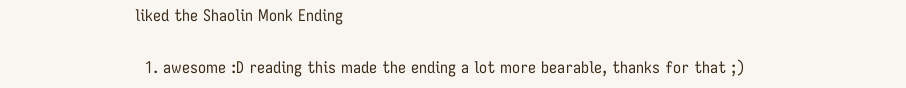liked the Shaolin Monk Ending

  1. awesome :D reading this made the ending a lot more bearable, thanks for that ;)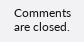Comments are closed.